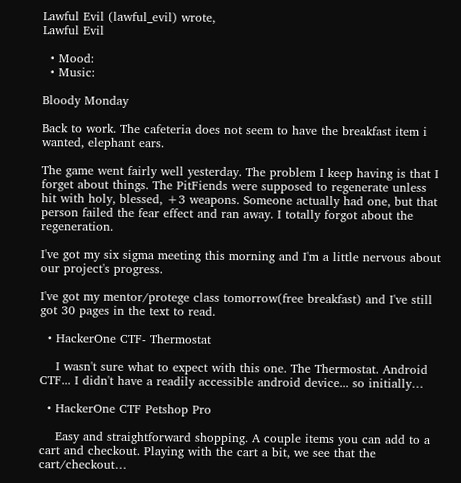Lawful Evil (lawful_evil) wrote,
Lawful Evil

  • Mood:
  • Music:

Bloody Monday

Back to work. The cafeteria does not seem to have the breakfast item i wanted, elephant ears.

The game went fairly well yesterday. The problem I keep having is that I forget about things. The PitFiends were supposed to regenerate unless hit with holy, blessed, +3 weapons. Someone actually had one, but that person failed the fear effect and ran away. I totally forgot about the regeneration.

I've got my six sigma meeting this morning and I'm a little nervous about our project's progress.

I've got my mentor/protege class tomorrow(free breakfast) and I've still got 30 pages in the text to read.

  • HackerOne CTF- Thermostat

    I wasn't sure what to expect with this one. The Thermostat. Android CTF... I didn't have a readily accessible android device... so initially…

  • HackerOne CTF Petshop Pro

    Easy and straightforward shopping. A couple items you can add to a cart and checkout. Playing with the cart a bit, we see that the cart/checkout…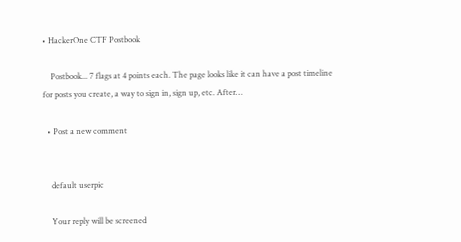• HackerOne CTF Postbook

    Postbook... 7 flags at 4 points each. The page looks like it can have a post timeline for posts you create, a way to sign in, sign up, etc. After…

  • Post a new comment


    default userpic

    Your reply will be screened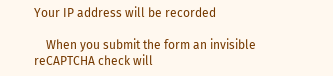Your IP address will be recorded

    When you submit the form an invisible reCAPTCHA check will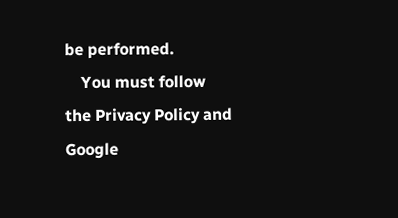be performed.
    You must follow the Privacy Policy and Google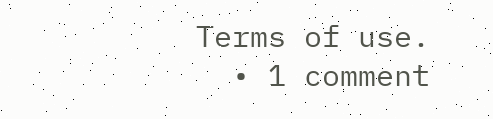Terms of use.
  • 1 comment